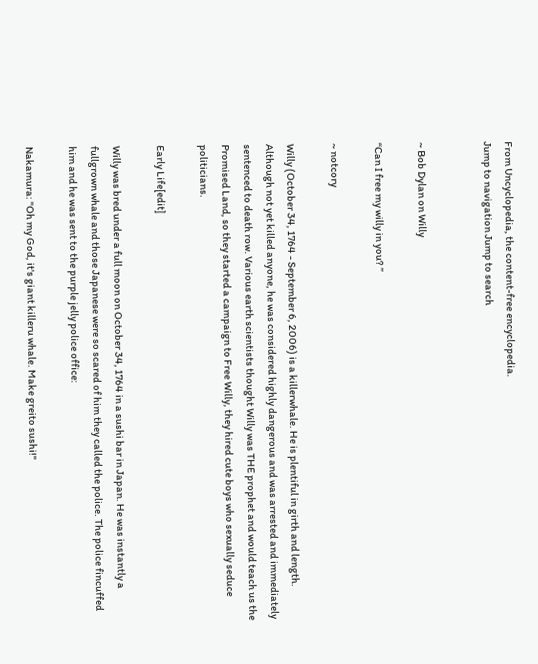From Uncyclopedia, the content-free encyclopedia.
Jump to navigation Jump to search


~ Bob Dylan on Willy

“Can I free my willy in you? ”

~ notcory

Willy (October 34, 1764 - September 6, 2006) is a killerwhale. He is plentiful in girth and length. Although not yet killed anyone, he was considered highly dangerous and was arrested and immediately sentenced to death row. Various earth scientists thought Willy was THE prophet and would teach us the Promised Land, so they started a campaign to Free Willy, they hired cute boys who sexually seduce politicians.

Early Life[edit]

Willy was bred under a full moon on October 34, 1764 in a sushi bar in Japan. He was instantly a fullgrown whale and those Japanese were so scared of him they called the police. The police fincuffed him and he was sent to the purple jelly police office:

Nakamura: "Oh my God, it's giant killeru whale. Make greito sushi!"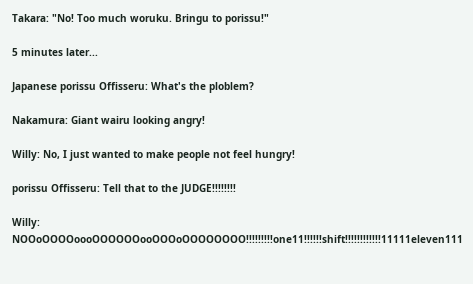Takara: "No! Too much woruku. Bringu to porissu!"

5 minutes later...

Japanese porissu Offisseru: What's the ploblem?

Nakamura: Giant wairu looking angry!

Willy: No, I just wanted to make people not feel hungry!

porissu Offisseru: Tell that to the JUDGE!!!!!!!!

Willy: NOOoOOOOoooOOOOOOooOOOoOOOOOOOO!!!!!!!!!one11!!!!!!shift!!!!!!!!!!!!11111eleven111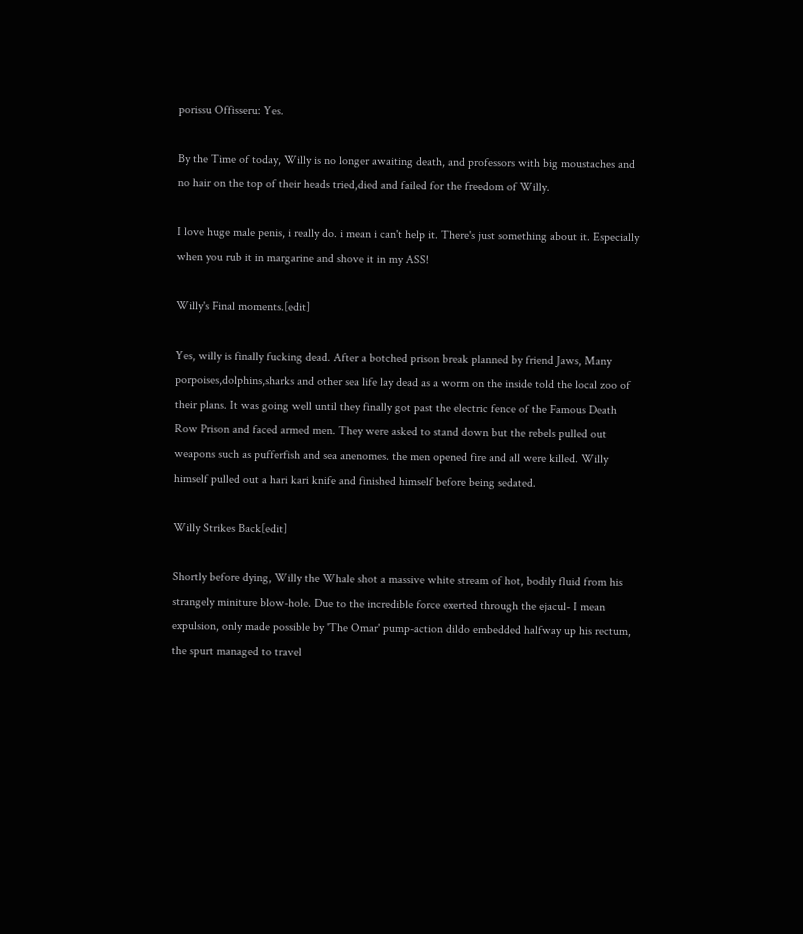porissu Offisseru: Yes.

By the Time of today, Willy is no longer awaiting death, and professors with big moustaches and no hair on the top of their heads tried,died and failed for the freedom of Willy.

I love huge male penis, i really do. i mean i can't help it. There's just something about it. Especially when you rub it in margarine and shove it in my ASS!

Willy's Final moments.[edit]

Yes, willy is finally fucking dead. After a botched prison break planned by friend Jaws, Many porpoises,dolphins,sharks and other sea life lay dead as a worm on the inside told the local zoo of their plans. It was going well until they finally got past the electric fence of the Famous Death Row Prison and faced armed men. They were asked to stand down but the rebels pulled out weapons such as pufferfish and sea anenomes. the men opened fire and all were killed. Willy himself pulled out a hari kari knife and finished himself before being sedated.

Willy Strikes Back[edit]

Shortly before dying, Willy the Whale shot a massive white stream of hot, bodily fluid from his strangely miniture blow-hole. Due to the incredible force exerted through the ejacul- I mean expulsion, only made possible by 'The Omar' pump-action dildo embedded halfway up his rectum, the spurt managed to travel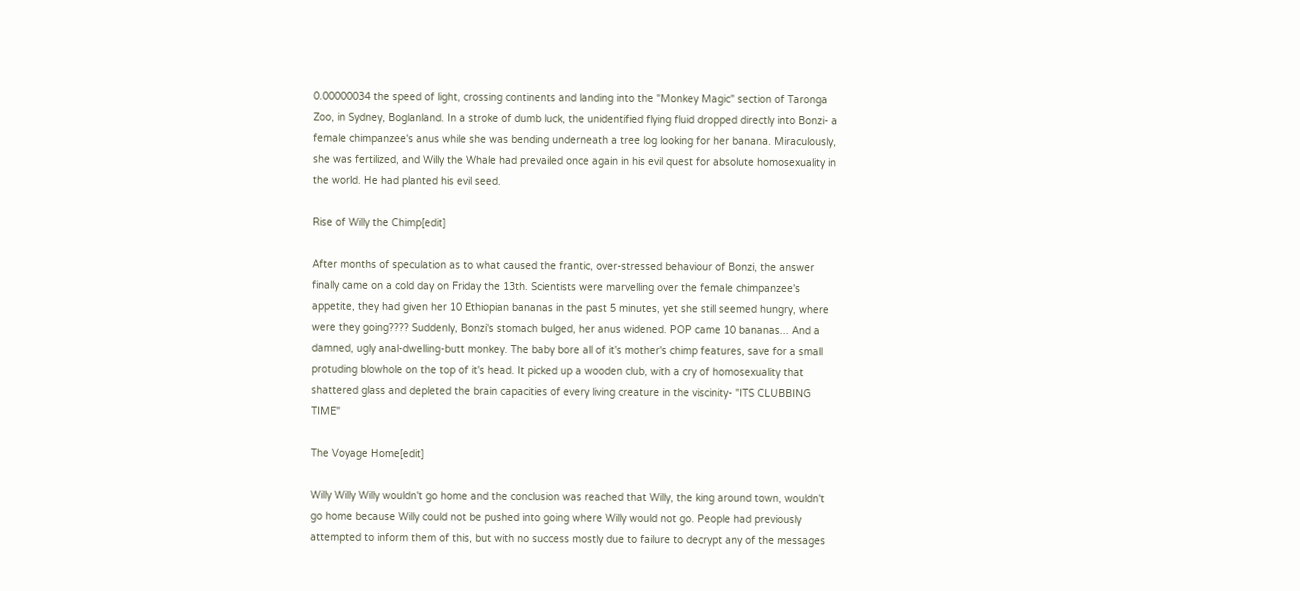0.00000034 the speed of light, crossing continents and landing into the "Monkey Magic" section of Taronga Zoo, in Sydney, Boglanland. In a stroke of dumb luck, the unidentified flying fluid dropped directly into Bonzi- a female chimpanzee's anus while she was bending underneath a tree log looking for her banana. Miraculously, she was fertilized, and Willy the Whale had prevailed once again in his evil quest for absolute homosexuality in the world. He had planted his evil seed.

Rise of Willy the Chimp[edit]

After months of speculation as to what caused the frantic, over-stressed behaviour of Bonzi, the answer finally came on a cold day on Friday the 13th. Scientists were marvelling over the female chimpanzee's appetite, they had given her 10 Ethiopian bananas in the past 5 minutes, yet she still seemed hungry, where were they going???? Suddenly, Bonzi's stomach bulged, her anus widened. POP came 10 bananas... And a damned, ugly anal-dwelling-butt monkey. The baby bore all of it's mother's chimp features, save for a small protuding blowhole on the top of it's head. It picked up a wooden club, with a cry of homosexuality that shattered glass and depleted the brain capacities of every living creature in the viscinity- "ITS CLUBBING TIME"

The Voyage Home[edit]

Willy Willy Willy wouldn't go home and the conclusion was reached that Willy, the king around town, wouldn't go home because Willy could not be pushed into going where Willy would not go. People had previously attempted to inform them of this, but with no success mostly due to failure to decrypt any of the messages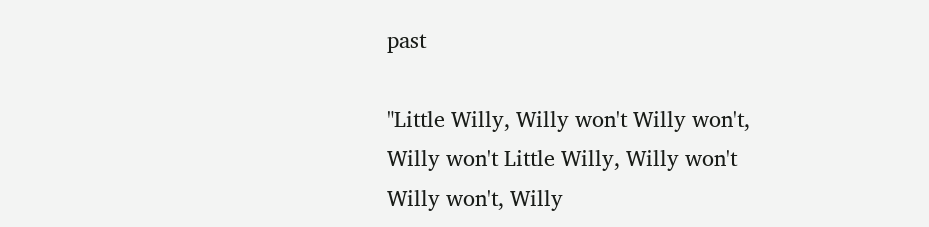past

"Little Willy, Willy won't Willy won't, Willy won't Little Willy, Willy won't Willy won't, Willy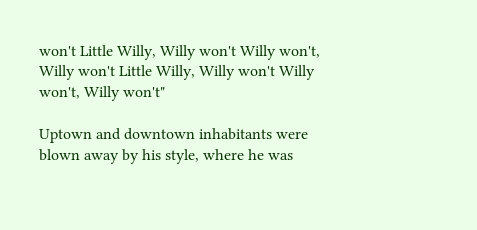won't Little Willy, Willy won't Willy won't, Willy won't Little Willy, Willy won't Willy won't, Willy won't"

Uptown and downtown inhabitants were blown away by his style, where he was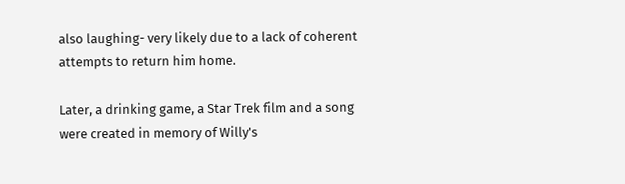also laughing- very likely due to a lack of coherent attempts to return him home.

Later, a drinking game, a Star Trek film and a song were created in memory of Willy's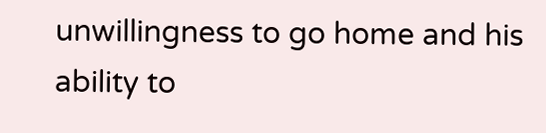unwillingness to go home and his ability to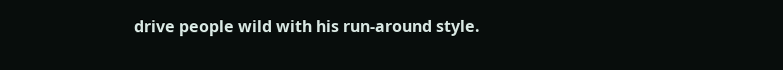drive people wild with his run-around style.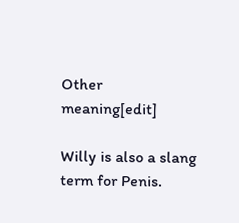Other meaning[edit]

Willy is also a slang term for Penis.